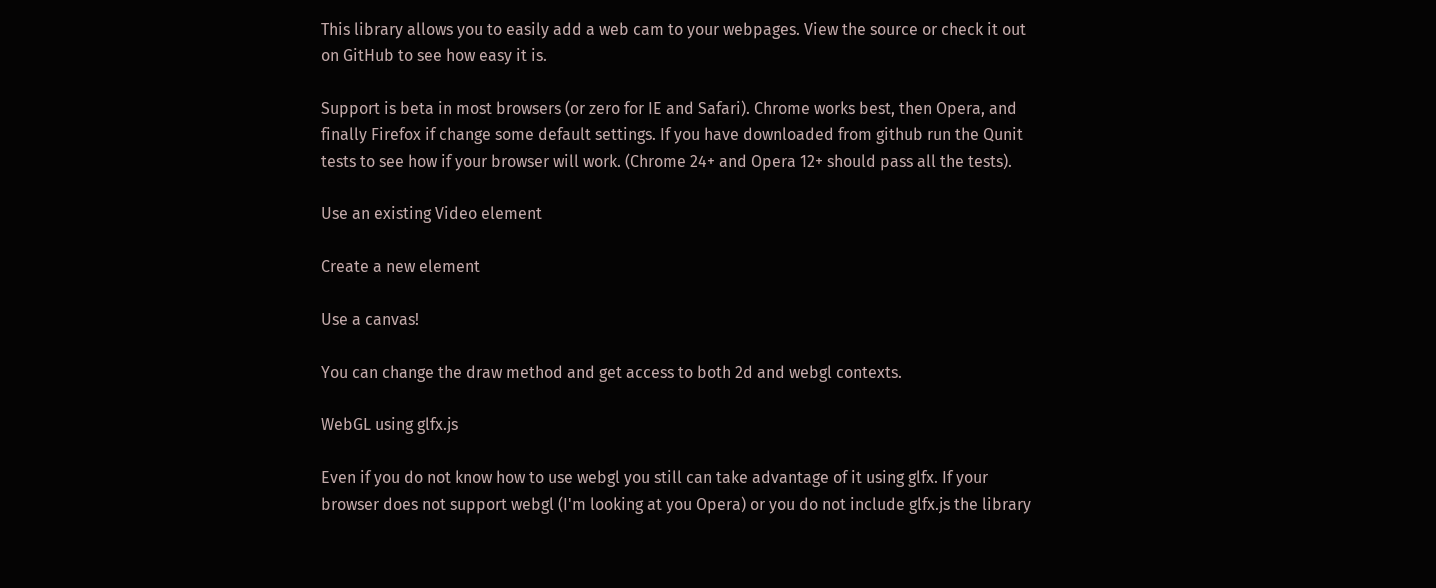This library allows you to easily add a web cam to your webpages. View the source or check it out on GitHub to see how easy it is.

Support is beta in most browsers (or zero for IE and Safari). Chrome works best, then Opera, and finally Firefox if change some default settings. If you have downloaded from github run the Qunit tests to see how if your browser will work. (Chrome 24+ and Opera 12+ should pass all the tests).

Use an existing Video element

Create a new element

Use a canvas!

You can change the draw method and get access to both 2d and webgl contexts.

WebGL using glfx.js

Even if you do not know how to use webgl you still can take advantage of it using glfx. If your browser does not support webgl (I'm looking at you Opera) or you do not include glfx.js the library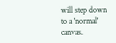will step down to a 'normal' canvas.